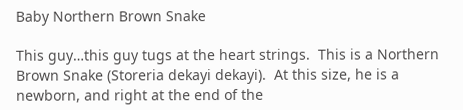Baby Northern Brown Snake

This guy…this guy tugs at the heart strings.  This is a Northern Brown Snake (Storeria dekayi dekayi).  At this size, he is a newborn, and right at the end of the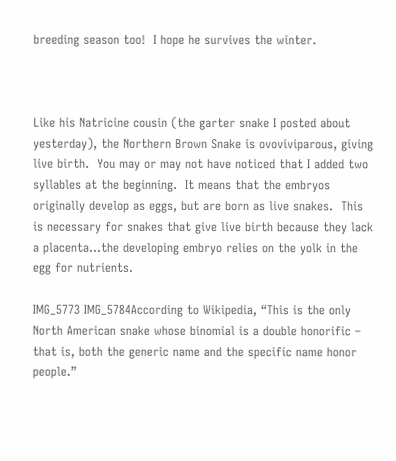breeding season too!  I hope he survives the winter.



Like his Natricine cousin (the garter snake I posted about yesterday), the Northern Brown Snake is ovoviviparous, giving live birth.  You may or may not have noticed that I added two syllables at the beginning.  It means that the embryos originally develop as eggs, but are born as live snakes.  This is necessary for snakes that give live birth because they lack a placenta…the developing embryo relies on the yolk in the egg for nutrients.

IMG_5773 IMG_5784According to Wikipedia, “This is the only North American snake whose binomial is a double honorific – that is, both the generic name and the specific name honor people.”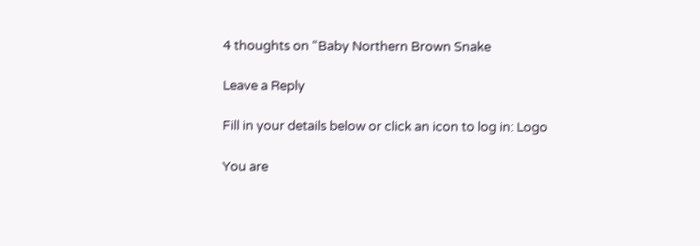4 thoughts on “Baby Northern Brown Snake

Leave a Reply

Fill in your details below or click an icon to log in: Logo

You are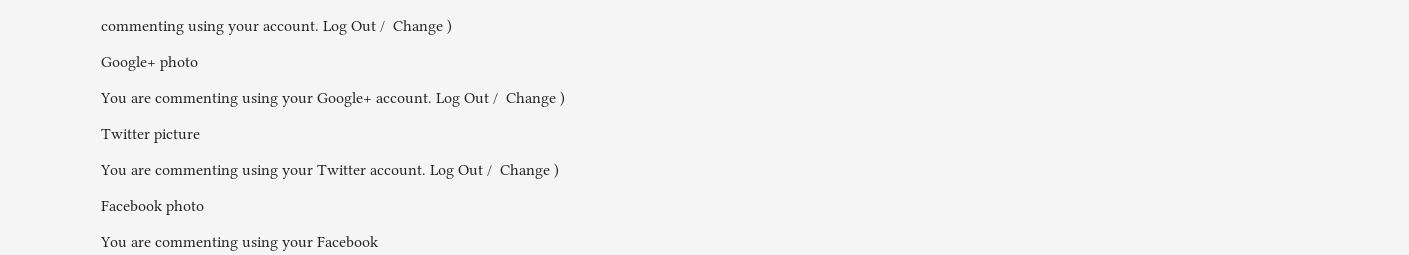commenting using your account. Log Out /  Change )

Google+ photo

You are commenting using your Google+ account. Log Out /  Change )

Twitter picture

You are commenting using your Twitter account. Log Out /  Change )

Facebook photo

You are commenting using your Facebook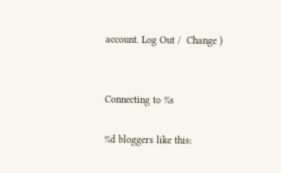account. Log Out /  Change )


Connecting to %s

%d bloggers like this: